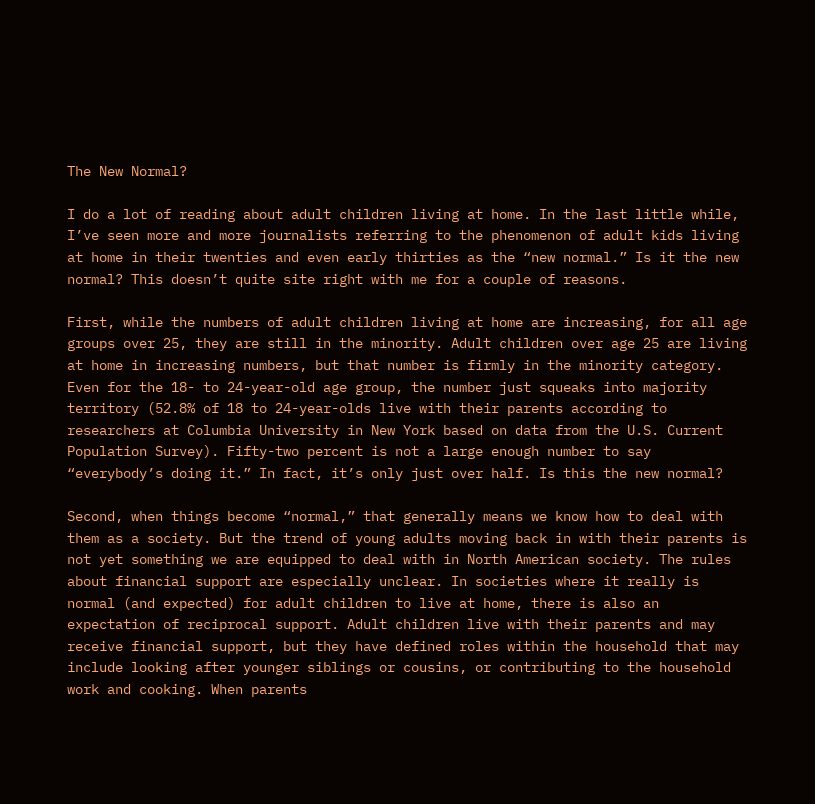The New Normal?

I do a lot of reading about adult children living at home. In the last little while, I’ve seen more and more journalists referring to the phenomenon of adult kids living at home in their twenties and even early thirties as the “new normal.” Is it the new normal? This doesn’t quite site right with me for a couple of reasons.

First, while the numbers of adult children living at home are increasing, for all age groups over 25, they are still in the minority. Adult children over age 25 are living at home in increasing numbers, but that number is firmly in the minority category. Even for the 18- to 24-year-old age group, the number just squeaks into majority territory (52.8% of 18 to 24-year-olds live with their parents according to researchers at Columbia University in New York based on data from the U.S. Current Population Survey). Fifty-two percent is not a large enough number to say “everybody’s doing it.” In fact, it’s only just over half. Is this the new normal?

Second, when things become “normal,” that generally means we know how to deal with them as a society. But the trend of young adults moving back in with their parents is not yet something we are equipped to deal with in North American society. The rules about financial support are especially unclear. In societies where it really is normal (and expected) for adult children to live at home, there is also an expectation of reciprocal support. Adult children live with their parents and may receive financial support, but they have defined roles within the household that may include looking after younger siblings or cousins, or contributing to the household work and cooking. When parents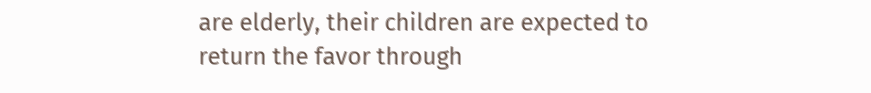are elderly, their children are expected to return the favor through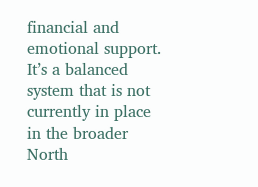financial and emotional support. It’s a balanced system that is not currently in place in the broader North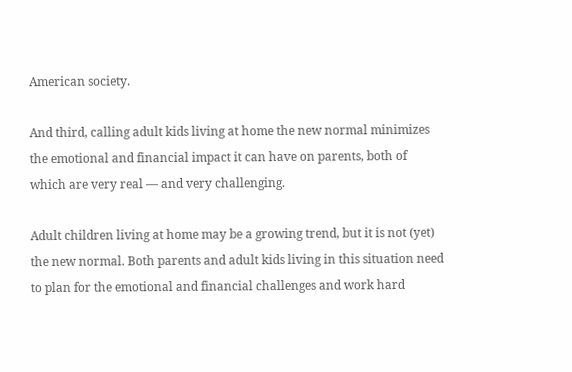American society.

And third, calling adult kids living at home the new normal minimizes the emotional and financial impact it can have on parents, both of which are very real — and very challenging.

Adult children living at home may be a growing trend, but it is not (yet) the new normal. Both parents and adult kids living in this situation need to plan for the emotional and financial challenges and work hard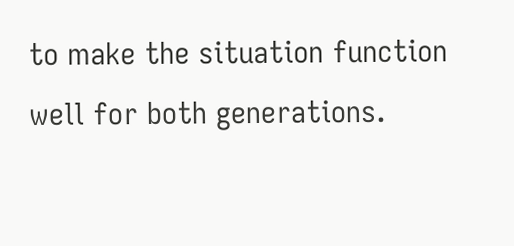to make the situation function well for both generations.